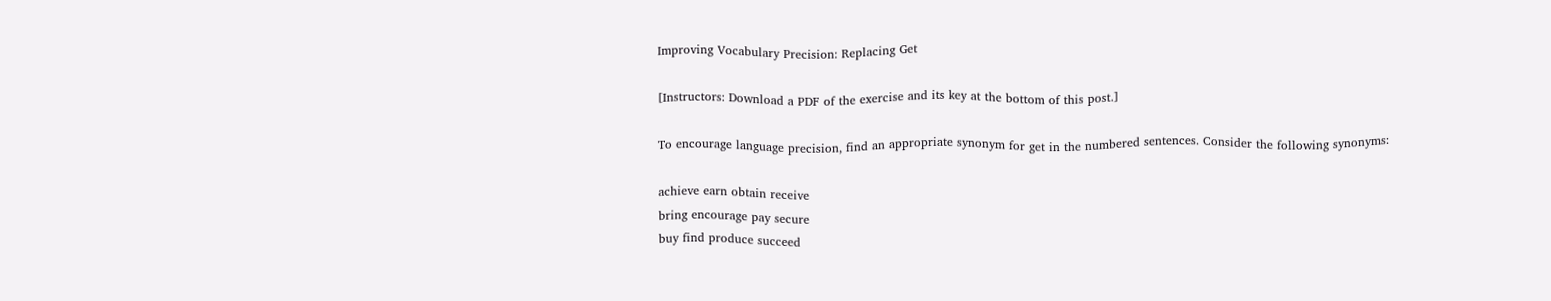Improving Vocabulary Precision: Replacing Get

[Instructors: Download a PDF of the exercise and its key at the bottom of this post.]

To encourage language precision, find an appropriate synonym for get in the numbered sentences. Consider the following synonyms:

achieve earn obtain receive
bring encourage pay secure
buy find produce succeed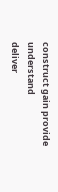construct gain provide understand
deliver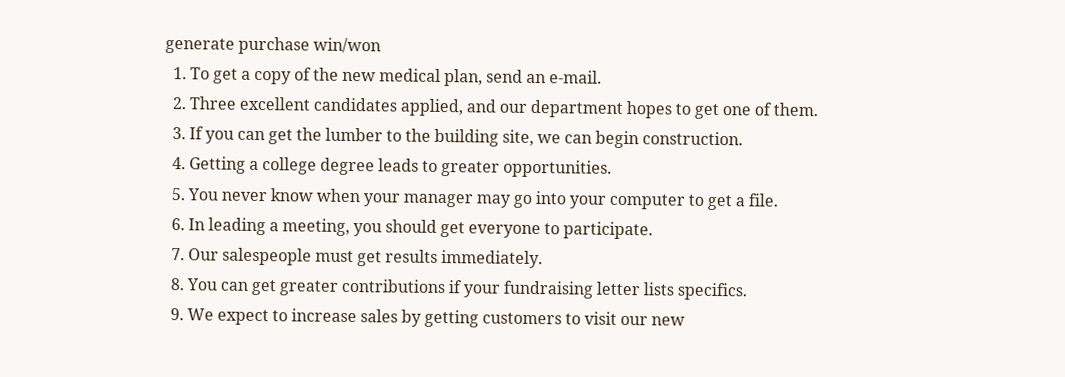generate purchase win/won
  1. To get a copy of the new medical plan, send an e-mail.
  2. Three excellent candidates applied, and our department hopes to get one of them.
  3. If you can get the lumber to the building site, we can begin construction.
  4. Getting a college degree leads to greater opportunities.
  5. You never know when your manager may go into your computer to get a file.
  6. In leading a meeting, you should get everyone to participate.
  7. Our salespeople must get results immediately.
  8. You can get greater contributions if your fundraising letter lists specifics.
  9. We expect to increase sales by getting customers to visit our new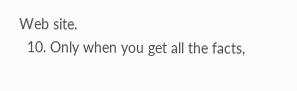Web site.
  10. Only when you get all the facts,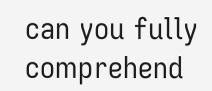can you fully comprehend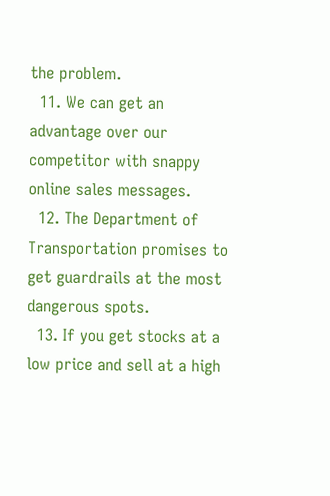the problem.
  11. We can get an advantage over our competitor with snappy online sales messages.
  12. The Department of Transportation promises to get guardrails at the most dangerous spots.
  13. If you get stocks at a low price and sell at a high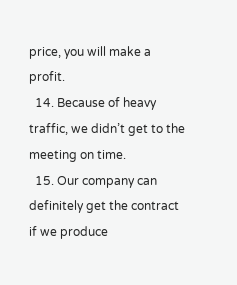price, you will make a profit.
  14. Because of heavy traffic, we didn’t get to the meeting on time.
  15. Our company can definitely get the contract if we produce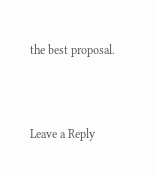the best proposal.



Leave a Reply